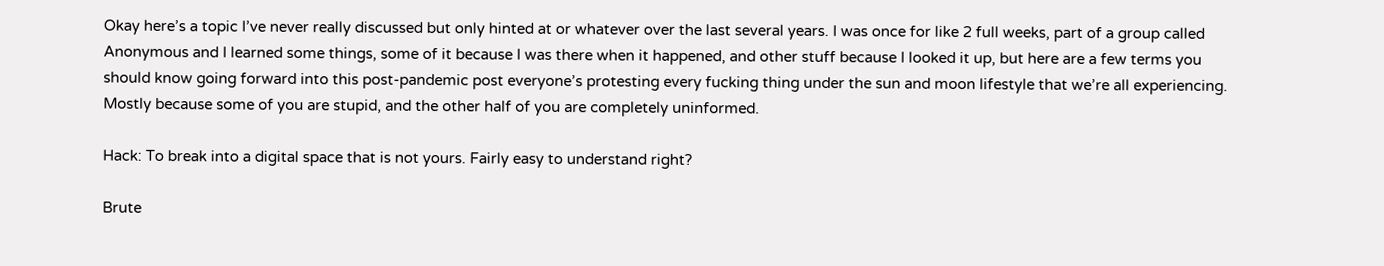Okay here’s a topic I’ve never really discussed but only hinted at or whatever over the last several years. I was once for like 2 full weeks, part of a group called Anonymous and I learned some things, some of it because I was there when it happened, and other stuff because I looked it up, but here are a few terms you should know going forward into this post-pandemic post everyone’s protesting every fucking thing under the sun and moon lifestyle that we’re all experiencing. Mostly because some of you are stupid, and the other half of you are completely uninformed.

Hack: To break into a digital space that is not yours. Fairly easy to understand right?

Brute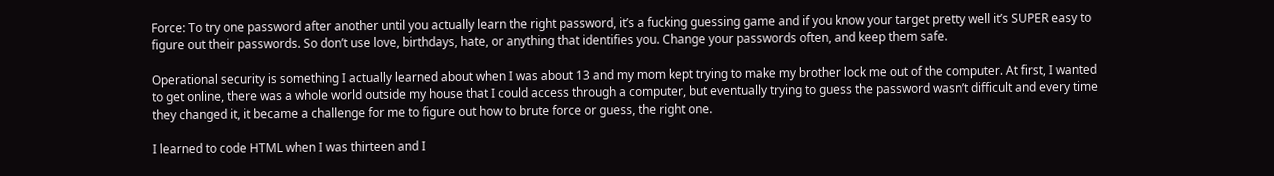Force: To try one password after another until you actually learn the right password, it’s a fucking guessing game and if you know your target pretty well it’s SUPER easy to figure out their passwords. So don’t use love, birthdays, hate, or anything that identifies you. Change your passwords often, and keep them safe.

Operational security is something I actually learned about when I was about 13 and my mom kept trying to make my brother lock me out of the computer. At first, I wanted to get online, there was a whole world outside my house that I could access through a computer, but eventually trying to guess the password wasn’t difficult and every time they changed it, it became a challenge for me to figure out how to brute force or guess, the right one.

I learned to code HTML when I was thirteen and I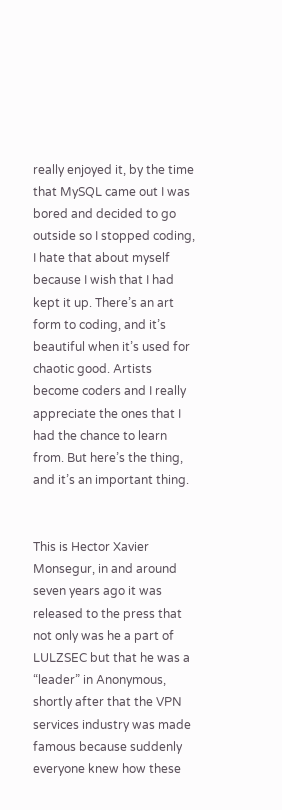really enjoyed it, by the time that MySQL came out I was bored and decided to go outside so I stopped coding, I hate that about myself because I wish that I had kept it up. There’s an art form to coding, and it’s beautiful when it’s used for chaotic good. Artists become coders and I really appreciate the ones that I had the chance to learn from. But here’s the thing, and it’s an important thing.


This is Hector Xavier Monsegur, in and around seven years ago it was released to the press that not only was he a part of LULZSEC but that he was a “leader” in Anonymous, shortly after that the VPN services industry was made famous because suddenly everyone knew how these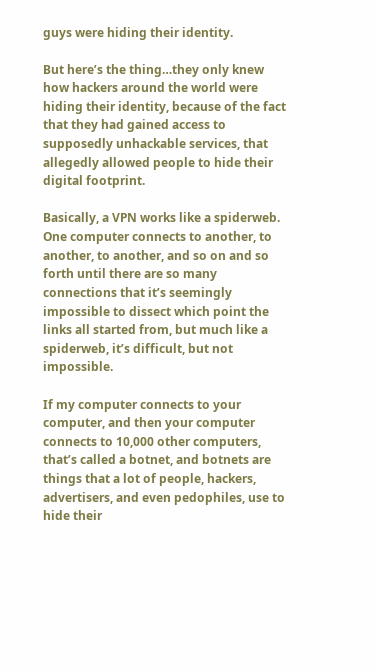guys were hiding their identity.

But here’s the thing…they only knew how hackers around the world were hiding their identity, because of the fact that they had gained access to supposedly unhackable services, that allegedly allowed people to hide their digital footprint.

Basically, a VPN works like a spiderweb. One computer connects to another, to another, to another, and so on and so forth until there are so many connections that it’s seemingly impossible to dissect which point the links all started from, but much like a spiderweb, it’s difficult, but not impossible.

If my computer connects to your computer, and then your computer connects to 10,000 other computers, that’s called a botnet, and botnets are things that a lot of people, hackers, advertisers, and even pedophiles, use to hide their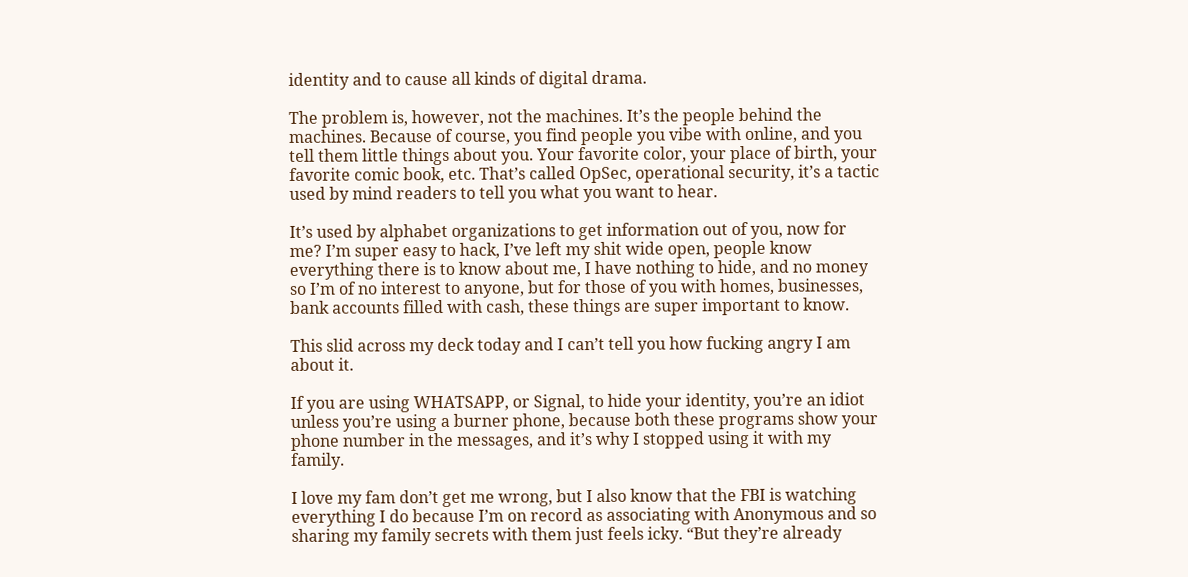identity and to cause all kinds of digital drama.

The problem is, however, not the machines. It’s the people behind the machines. Because of course, you find people you vibe with online, and you tell them little things about you. Your favorite color, your place of birth, your favorite comic book, etc. That’s called OpSec, operational security, it’s a tactic used by mind readers to tell you what you want to hear.

It’s used by alphabet organizations to get information out of you, now for me? I’m super easy to hack, I’ve left my shit wide open, people know everything there is to know about me, I have nothing to hide, and no money so I’m of no interest to anyone, but for those of you with homes, businesses, bank accounts filled with cash, these things are super important to know.

This slid across my deck today and I can’t tell you how fucking angry I am about it.

If you are using WHATSAPP, or Signal, to hide your identity, you’re an idiot unless you’re using a burner phone, because both these programs show your phone number in the messages, and it’s why I stopped using it with my family.

I love my fam don’t get me wrong, but I also know that the FBI is watching everything I do because I’m on record as associating with Anonymous and so sharing my family secrets with them just feels icky. “But they’re already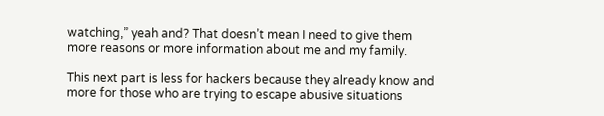watching,” yeah and? That doesn’t mean I need to give them more reasons or more information about me and my family.

This next part is less for hackers because they already know and more for those who are trying to escape abusive situations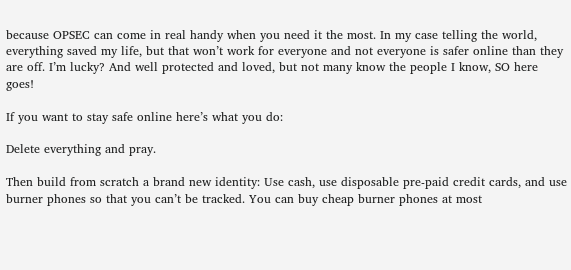because OPSEC can come in real handy when you need it the most. In my case telling the world, everything saved my life, but that won’t work for everyone and not everyone is safer online than they are off. I’m lucky? And well protected and loved, but not many know the people I know, SO here goes!

If you want to stay safe online here’s what you do:

Delete everything and pray.

Then build from scratch a brand new identity: Use cash, use disposable pre-paid credit cards, and use burner phones so that you can’t be tracked. You can buy cheap burner phones at most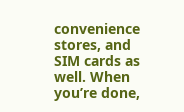convenience stores, and SIM cards as well. When you’re done,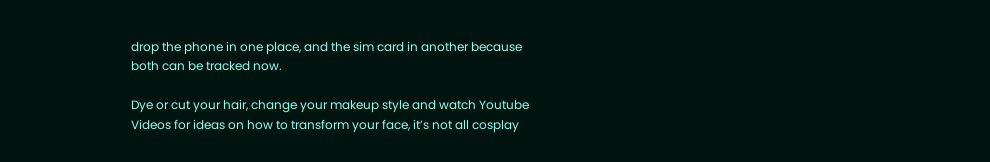drop the phone in one place, and the sim card in another because both can be tracked now.

Dye or cut your hair, change your makeup style and watch Youtube Videos for ideas on how to transform your face, it’s not all cosplay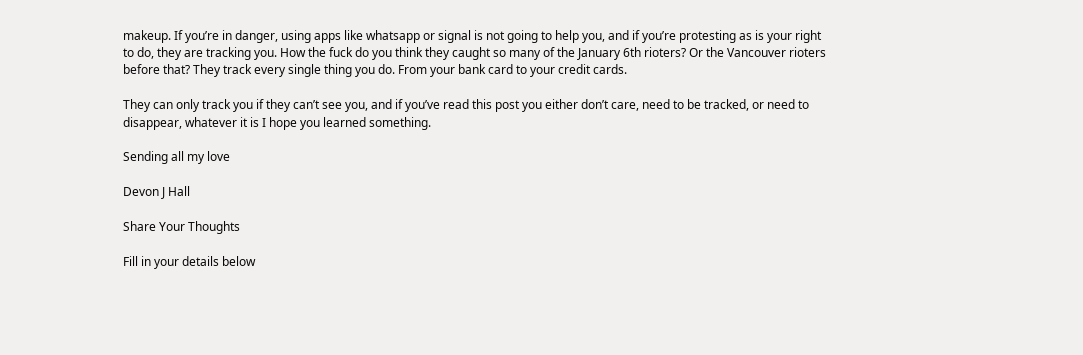makeup. If you’re in danger, using apps like whatsapp or signal is not going to help you, and if you’re protesting as is your right to do, they are tracking you. How the fuck do you think they caught so many of the January 6th rioters? Or the Vancouver rioters before that? They track every single thing you do. From your bank card to your credit cards.

They can only track you if they can’t see you, and if you’ve read this post you either don’t care, need to be tracked, or need to disappear, whatever it is I hope you learned something.

Sending all my love

Devon J Hall

Share Your Thoughts

Fill in your details below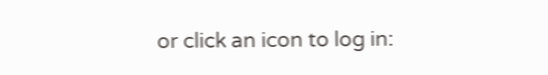or click an icon to log in: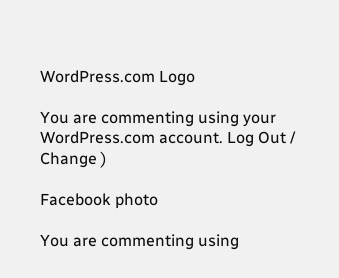WordPress.com Logo

You are commenting using your WordPress.com account. Log Out /  Change )

Facebook photo

You are commenting using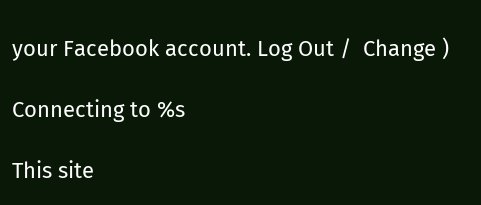your Facebook account. Log Out /  Change )

Connecting to %s

This site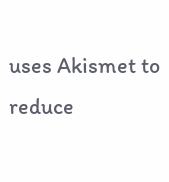uses Akismet to reduce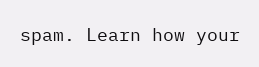spam. Learn how your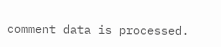comment data is processed.